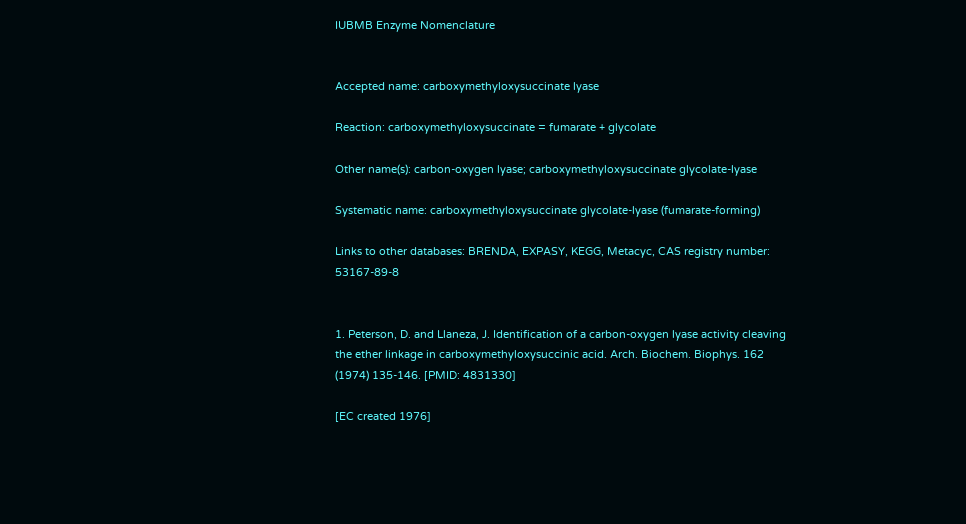IUBMB Enzyme Nomenclature


Accepted name: carboxymethyloxysuccinate lyase

Reaction: carboxymethyloxysuccinate = fumarate + glycolate

Other name(s): carbon-oxygen lyase; carboxymethyloxysuccinate glycolate-lyase

Systematic name: carboxymethyloxysuccinate glycolate-lyase (fumarate-forming)

Links to other databases: BRENDA, EXPASY, KEGG, Metacyc, CAS registry number: 53167-89-8


1. Peterson, D. and Llaneza, J. Identification of a carbon-oxygen lyase activity cleaving the ether linkage in carboxymethyloxysuccinic acid. Arch. Biochem. Biophys. 162 (1974) 135-146. [PMID: 4831330]

[EC created 1976]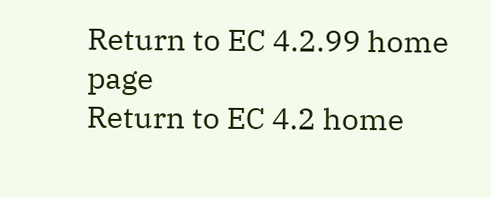Return to EC 4.2.99 home page
Return to EC 4.2 home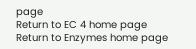page
Return to EC 4 home page
Return to Enzymes home page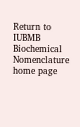Return to IUBMB Biochemical Nomenclature home page